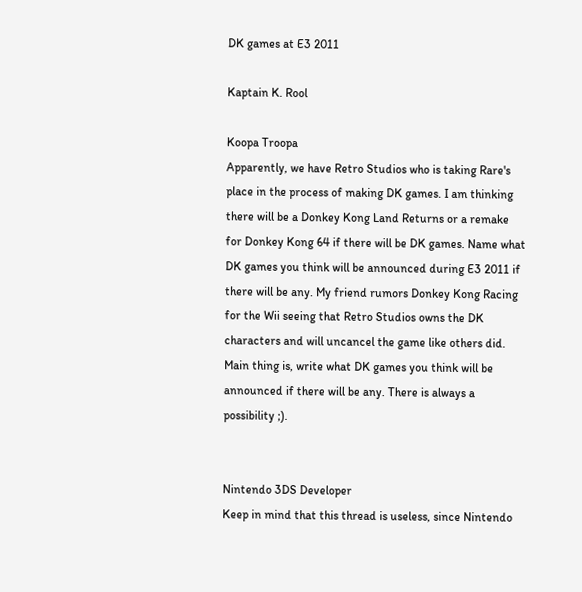DK games at E3 2011

Kaptain K. Rool

Koopa Troopa
Apparently, we have Retro Studios who is taking Rare's place in the process of making DK games. I am thinking there will be a Donkey Kong Land Returns or a remake for Donkey Kong 64 if there will be DK games. Name what DK games you think will be announced during E3 2011 if there will be any. My friend rumors Donkey Kong Racing for the Wii seeing that Retro Studios owns the DK characters and will uncancel the game like others did. Main thing is, write what DK games you think will be announced if there will be any. There is always a possibility ;).


Nintendo 3DS Developer
Keep in mind that this thread is useless, since Nintendo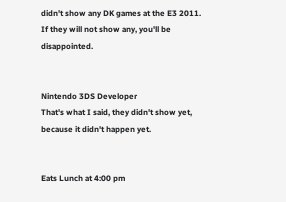didn't show any DK games at the E3 2011.
If they will not show any, you'll be disappointed.


Nintendo 3DS Developer
That's what I said, they didn't show yet, because it didn't happen yet.


Eats Lunch at 4:00 pm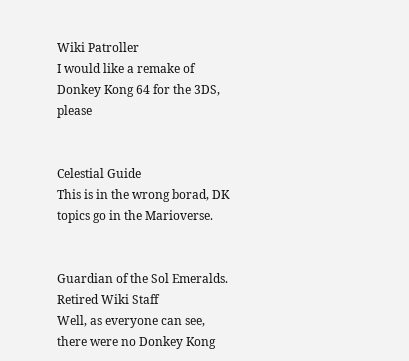Wiki Patroller
I would like a remake of Donkey Kong 64 for the 3DS, please


Celestial Guide
This is in the wrong borad, DK topics go in the Marioverse.


Guardian of the Sol Emeralds.
Retired Wiki Staff
Well, as everyone can see, there were no Donkey Kong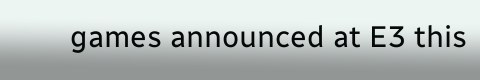games announced at E3 this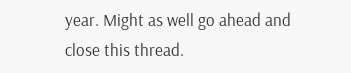year. Might as well go ahead and close this thread.